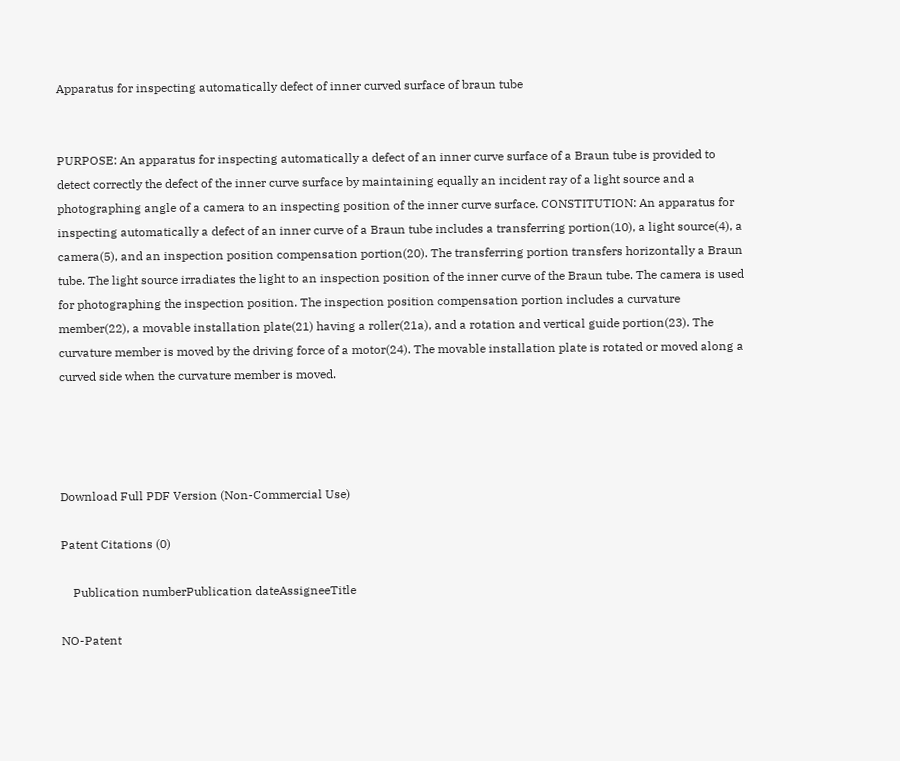Apparatus for inspecting automatically defect of inner curved surface of braun tube


PURPOSE: An apparatus for inspecting automatically a defect of an inner curve surface of a Braun tube is provided to detect correctly the defect of the inner curve surface by maintaining equally an incident ray of a light source and a photographing angle of a camera to an inspecting position of the inner curve surface. CONSTITUTION: An apparatus for inspecting automatically a defect of an inner curve of a Braun tube includes a transferring portion(10), a light source(4), a camera(5), and an inspection position compensation portion(20). The transferring portion transfers horizontally a Braun tube. The light source irradiates the light to an inspection position of the inner curve of the Braun tube. The camera is used for photographing the inspection position. The inspection position compensation portion includes a curvature member(22), a movable installation plate(21) having a roller(21a), and a rotation and vertical guide portion(23). The curvature member is moved by the driving force of a motor(24). The movable installation plate is rotated or moved along a curved side when the curvature member is moved.




Download Full PDF Version (Non-Commercial Use)

Patent Citations (0)

    Publication numberPublication dateAssigneeTitle

NO-Patent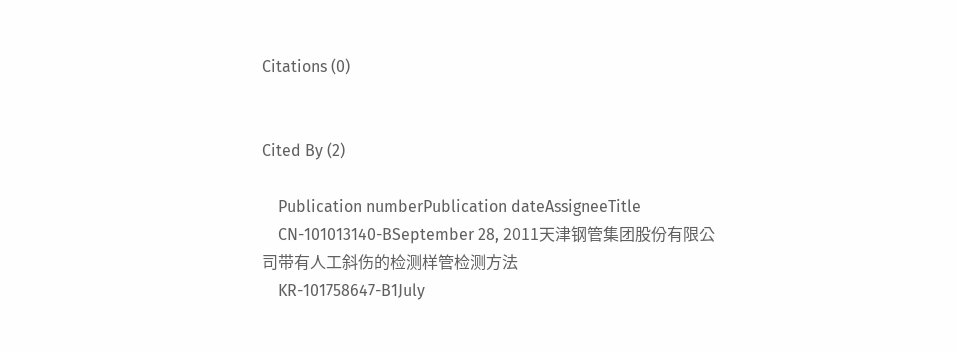Citations (0)


Cited By (2)

    Publication numberPublication dateAssigneeTitle
    CN-101013140-BSeptember 28, 2011天津钢管集团股份有限公司带有人工斜伤的检测样管检测方法
    KR-101758647-B1July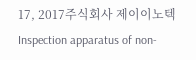17, 2017주식회사 제이이노텍Inspection apparatus of non-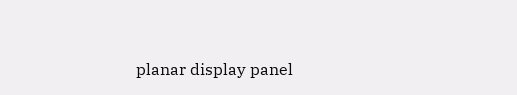planar display panel